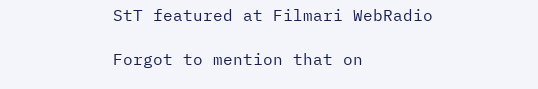StT featured at Filmari WebRadio

Forgot to mention that on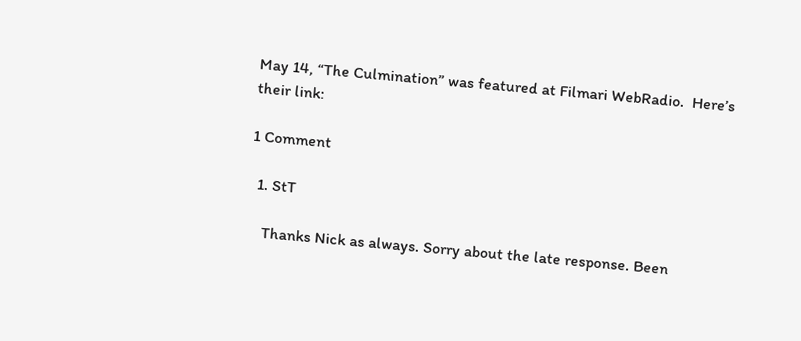May 14, “The Culmination” was featured at Filmari WebRadio.  Here’s their link:

1 Comment

  1. StT

    Thanks Nick as always. Sorry about the late response. Been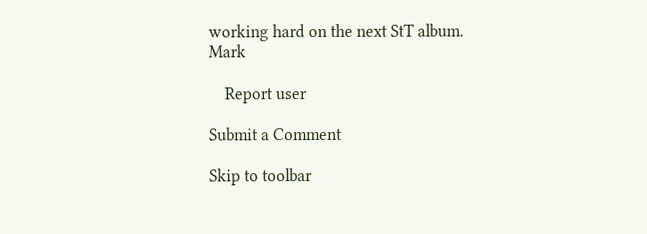working hard on the next StT album. Mark

    Report user

Submit a Comment

Skip to toolbar